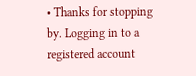• Thanks for stopping by. Logging in to a registered account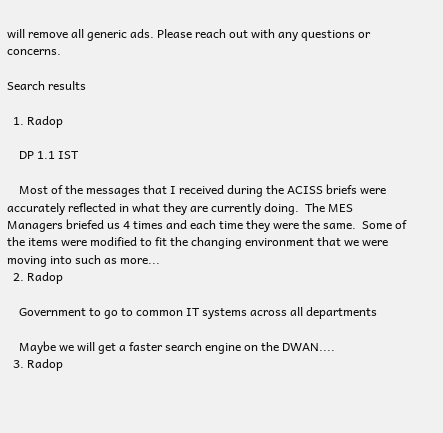will remove all generic ads. Please reach out with any questions or concerns.

Search results

  1. Radop

    DP 1.1 IST

    Most of the messages that I received during the ACISS briefs were accurately reflected in what they are currently doing.  The MES Managers briefed us 4 times and each time they were the same.  Some of the items were modified to fit the changing environment that we were moving into such as more...
  2. Radop

    Government to go to common IT systems across all departments

    Maybe we will get a faster search engine on the DWAN....
  3. Radop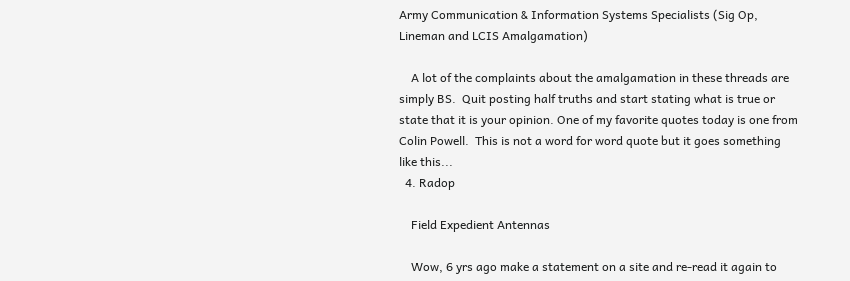Army Communication & Information Systems Specialists (Sig Op, Lineman and LCIS Amalgamation)

    A lot of the complaints about the amalgamation in these threads are simply BS.  Quit posting half truths and start stating what is true or state that it is your opinion. One of my favorite quotes today is one from Colin Powell.  This is not a word for word quote but it goes something like this...
  4. Radop

    Field Expedient Antennas

    Wow, 6 yrs ago make a statement on a site and re-read it again to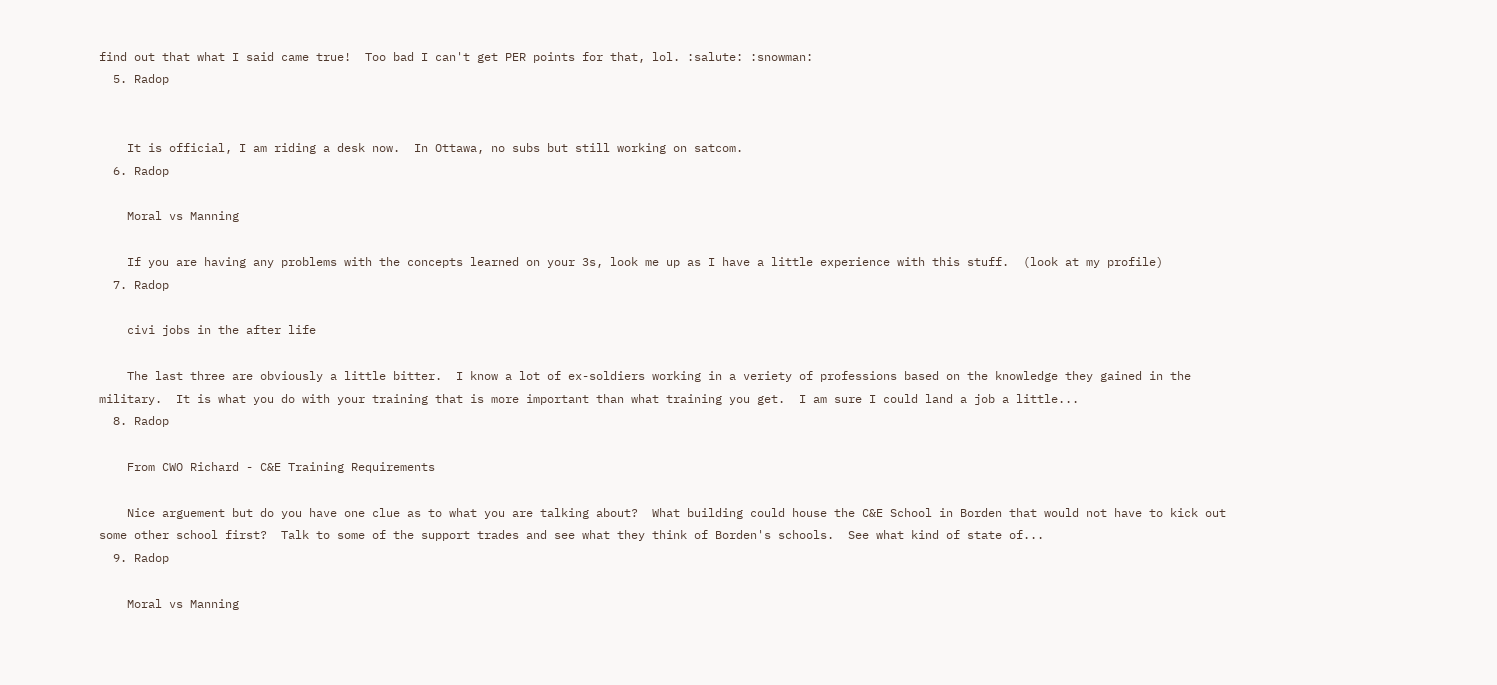find out that what I said came true!  Too bad I can't get PER points for that, lol. :salute: :snowman:
  5. Radop


    It is official, I am riding a desk now.  In Ottawa, no subs but still working on satcom.
  6. Radop

    Moral vs Manning

    If you are having any problems with the concepts learned on your 3s, look me up as I have a little experience with this stuff.  (look at my profile)
  7. Radop

    civi jobs in the after life

    The last three are obviously a little bitter.  I know a lot of ex-soldiers working in a veriety of professions based on the knowledge they gained in the military.  It is what you do with your training that is more important than what training you get.  I am sure I could land a job a little...
  8. Radop

    From CWO Richard - C&E Training Requirements

    Nice arguement but do you have one clue as to what you are talking about?  What building could house the C&E School in Borden that would not have to kick out some other school first?  Talk to some of the support trades and see what they think of Borden's schools.  See what kind of state of...
  9. Radop

    Moral vs Manning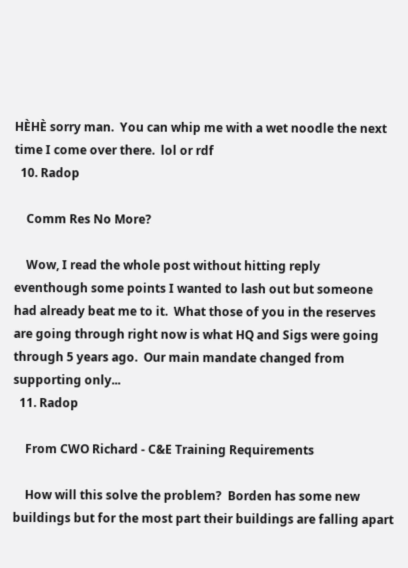HÈHÈ sorry man.  You can whip me with a wet noodle the next time I come over there.  lol or rdf
  10. Radop

    Comm Res No More?

    Wow, I read the whole post without hitting reply eventhough some points I wanted to lash out but someone had already beat me to it.  What those of you in the reserves are going through right now is what HQ and Sigs were going through 5 years ago.  Our main mandate changed from supporting only...
  11. Radop

    From CWO Richard - C&E Training Requirements

    How will this solve the problem?  Borden has some new buildings but for the most part their buildings are falling apart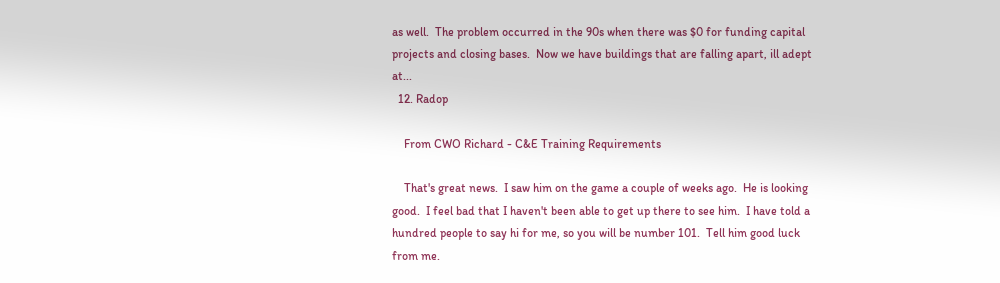as well.  The problem occurred in the 90s when there was $0 for funding capital projects and closing bases.  Now we have buildings that are falling apart, ill adept at...
  12. Radop

    From CWO Richard - C&E Training Requirements

    That's great news.  I saw him on the game a couple of weeks ago.  He is looking good.  I feel bad that I haven't been able to get up there to see him.  I have told a hundred people to say hi for me, so you will be number 101.  Tell him good luck from me.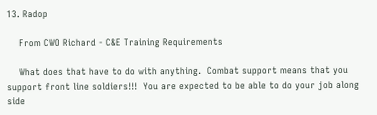13. Radop

    From CWO Richard - C&E Training Requirements

    What does that have to do with anything.  Combat support means that you support front line soldiers!!!  You are expected to be able to do your job along side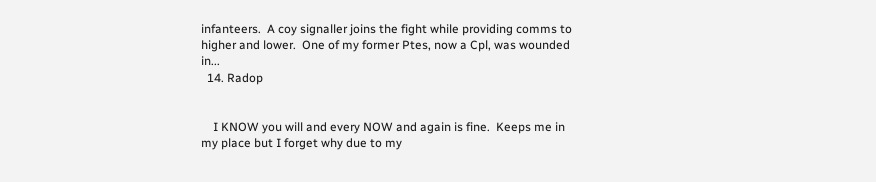infanteers.  A coy signaller joins the fight while providing comms to higher and lower.  One of my former Ptes, now a Cpl, was wounded in...
  14. Radop


    I KNOW you will and every NOW and again is fine.  Keeps me in my place but I forget why due to my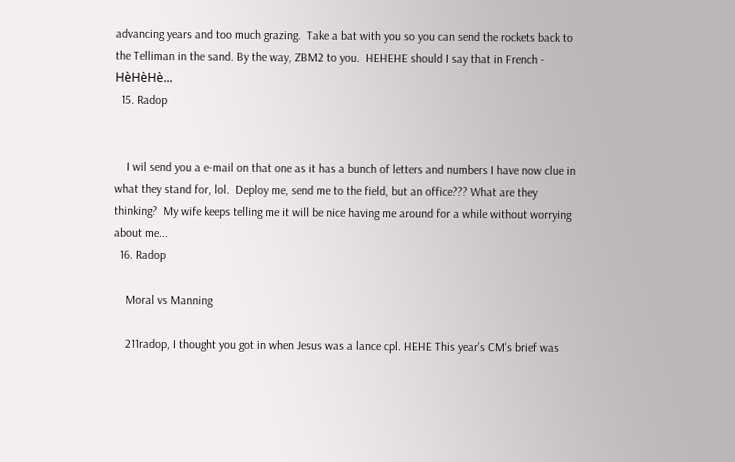advancing years and too much grazing.  Take a bat with you so you can send the rockets back to the Telliman in the sand. By the way, ZBM2 to you.  HEHEHE should I say that in French - HèHèHè...
  15. Radop


    I wil send you a e-mail on that one as it has a bunch of letters and numbers I have now clue in what they stand for, lol.  Deploy me, send me to the field, but an office??? What are they thinking?  My wife keeps telling me it will be nice having me around for a while without worrying about me...
  16. Radop

    Moral vs Manning

    211radop, I thought you got in when Jesus was a lance cpl. HEHE This year's CM's brief was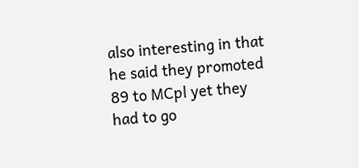also interesting in that he said they promoted 89 to MCpl yet they had to go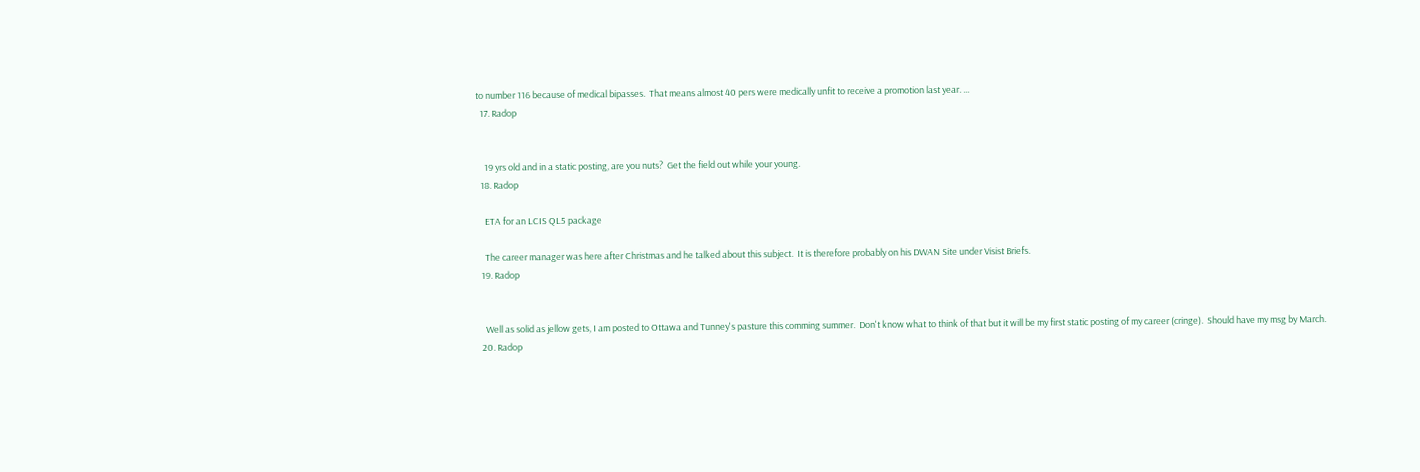to number 116 because of medical bipasses.  That means almost 40 pers were medically unfit to receive a promotion last year. ...
  17. Radop


    19 yrs old and in a static posting, are you nuts?  Get the field out while your young.
  18. Radop

    ETA for an LCIS QL5 package

    The career manager was here after Christmas and he talked about this subject.  It is therefore probably on his DWAN Site under Visist Briefs.
  19. Radop


    Well as solid as jellow gets, I am posted to Ottawa and Tunney's pasture this comming summer.  Don't know what to think of that but it will be my first static posting of my career (cringe).  Should have my msg by March.
  20. Radop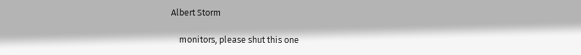Albert Storm

    monitors, please shut this one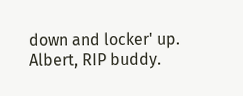down and locker' up. Albert, RIP buddy.